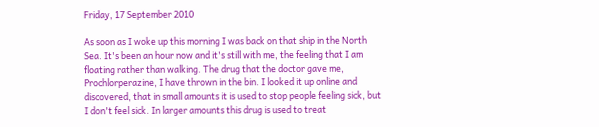Friday, 17 September 2010

As soon as I woke up this morning I was back on that ship in the North Sea. It's been an hour now and it's still with me, the feeling that I am floating rather than walking. The drug that the doctor gave me, Prochlorperazine, I have thrown in the bin. I looked it up online and discovered, that in small amounts it is used to stop people feeling sick, but I don't feel sick. In larger amounts this drug is used to treat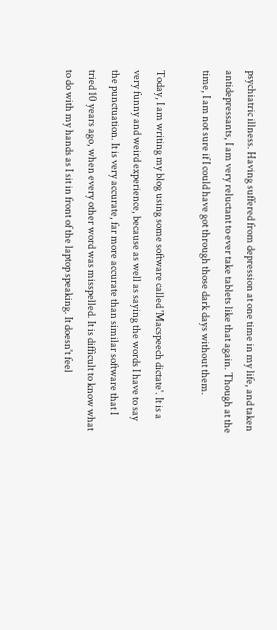psychiatric illness. Having suffered from depression at one time in my life, and taken antidepressants, I am very reluctant to ever take tablets like that again. Though at the time, I am not sure if I could have got through those dark days without them.

Today, I am writing my blog using some software called 'Macspeech dictate'. It is a very funny and weird experience, because as well as saying the words I have to say the punctuation. It is very accurate, far more accurate than similar software that I tried 10 years ago, when every other word was misspelled. It is difficult to know what to do with my hands as I sit in front of the laptop speaking. It doesn't feel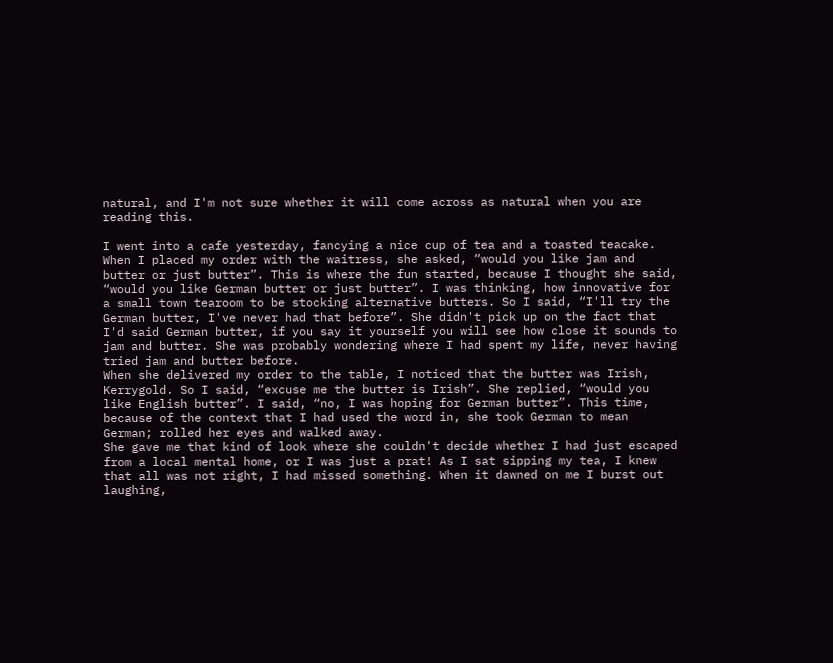natural, and I'm not sure whether it will come across as natural when you are reading this.

I went into a cafe yesterday, fancying a nice cup of tea and a toasted teacake. When I placed my order with the waitress, she asked, “would you like jam and butter or just butter”. This is where the fun started, because I thought she said, “would you like German butter or just butter”. I was thinking, how innovative for a small town tearoom to be stocking alternative butters. So I said, “I'll try the German butter, I've never had that before”. She didn't pick up on the fact that I'd said German butter, if you say it yourself you will see how close it sounds to jam and butter. She was probably wondering where I had spent my life, never having tried jam and butter before.
When she delivered my order to the table, I noticed that the butter was Irish, Kerrygold. So I said, “excuse me the butter is Irish”. She replied, “would you like English butter”. I said, “no, I was hoping for German butter”. This time, because of the context that I had used the word in, she took German to mean German; rolled her eyes and walked away.
She gave me that kind of look where she couldn't decide whether I had just escaped from a local mental home, or I was just a prat! As I sat sipping my tea, I knew that all was not right, I had missed something. When it dawned on me I burst out laughing,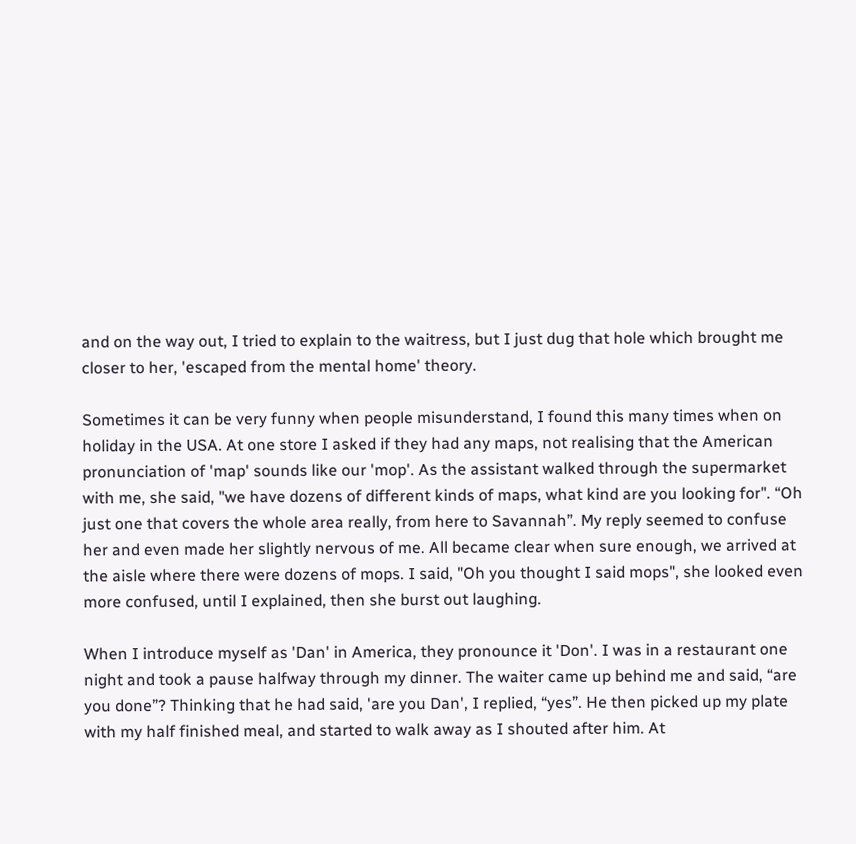and on the way out, I tried to explain to the waitress, but I just dug that hole which brought me closer to her, 'escaped from the mental home' theory.

Sometimes it can be very funny when people misunderstand, I found this many times when on holiday in the USA. At one store I asked if they had any maps, not realising that the American pronunciation of 'map' sounds like our 'mop'. As the assistant walked through the supermarket with me, she said, "we have dozens of different kinds of maps, what kind are you looking for". “Oh just one that covers the whole area really, from here to Savannah”. My reply seemed to confuse her and even made her slightly nervous of me. All became clear when sure enough, we arrived at the aisle where there were dozens of mops. I said, "Oh you thought I said mops", she looked even more confused, until I explained, then she burst out laughing.

When I introduce myself as 'Dan' in America, they pronounce it 'Don'. I was in a restaurant one night and took a pause halfway through my dinner. The waiter came up behind me and said, “are you done”? Thinking that he had said, 'are you Dan', I replied, “yes”. He then picked up my plate with my half finished meal, and started to walk away as I shouted after him. At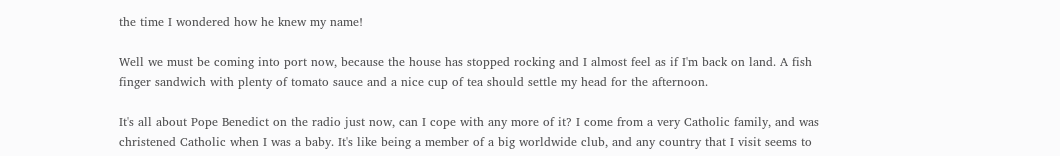the time I wondered how he knew my name!

Well we must be coming into port now, because the house has stopped rocking and I almost feel as if I'm back on land. A fish finger sandwich with plenty of tomato sauce and a nice cup of tea should settle my head for the afternoon.

It's all about Pope Benedict on the radio just now, can I cope with any more of it? I come from a very Catholic family, and was christened Catholic when I was a baby. It's like being a member of a big worldwide club, and any country that I visit seems to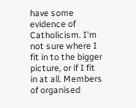have some evidence of Catholicism. I'm not sure where I fit in to the bigger picture, or if I fit in at all. Members of organised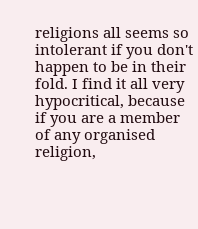religions all seems so intolerant if you don't happen to be in their fold. I find it all very hypocritical, because if you are a member of any organised religion,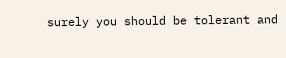surely you should be tolerant and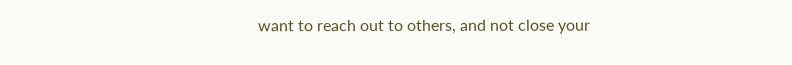want to reach out to others, and not close your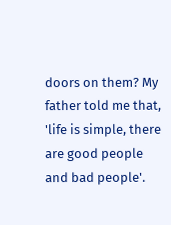doors on them? My father told me that, 'life is simple, there are good people and bad people'.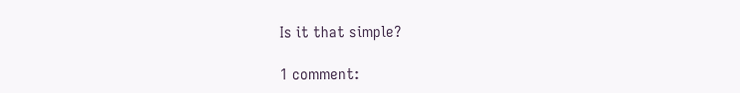Is it that simple?

1 comment: